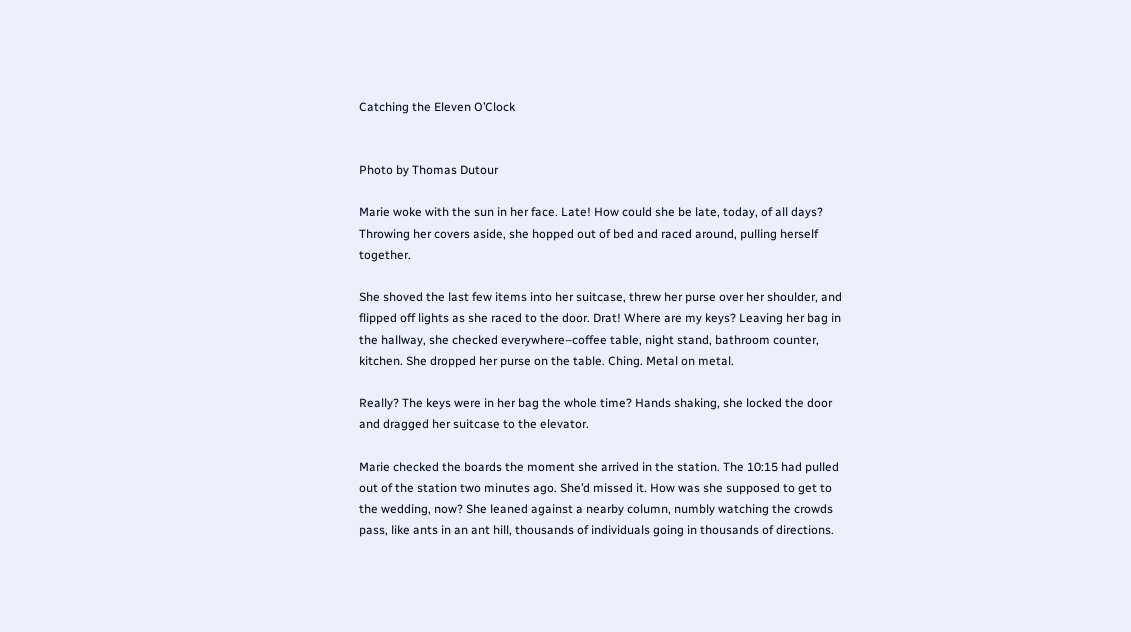Catching the Eleven O’Clock


Photo by Thomas Dutour

Marie woke with the sun in her face. Late! How could she be late, today, of all days? Throwing her covers aside, she hopped out of bed and raced around, pulling herself together.

She shoved the last few items into her suitcase, threw her purse over her shoulder, and flipped off lights as she raced to the door. Drat! Where are my keys? Leaving her bag in the hallway, she checked everywhere–coffee table, night stand, bathroom counter, kitchen. She dropped her purse on the table. Ching. Metal on metal.

Really? The keys were in her bag the whole time? Hands shaking, she locked the door and dragged her suitcase to the elevator.

Marie checked the boards the moment she arrived in the station. The 10:15 had pulled out of the station two minutes ago. She’d missed it. How was she supposed to get to the wedding, now? She leaned against a nearby column, numbly watching the crowds pass, like ants in an ant hill, thousands of individuals going in thousands of directions.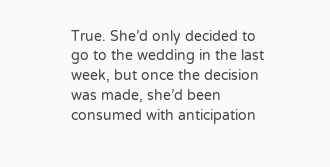True. She’d only decided to go to the wedding in the last week, but once the decision was made, she’d been consumed with anticipation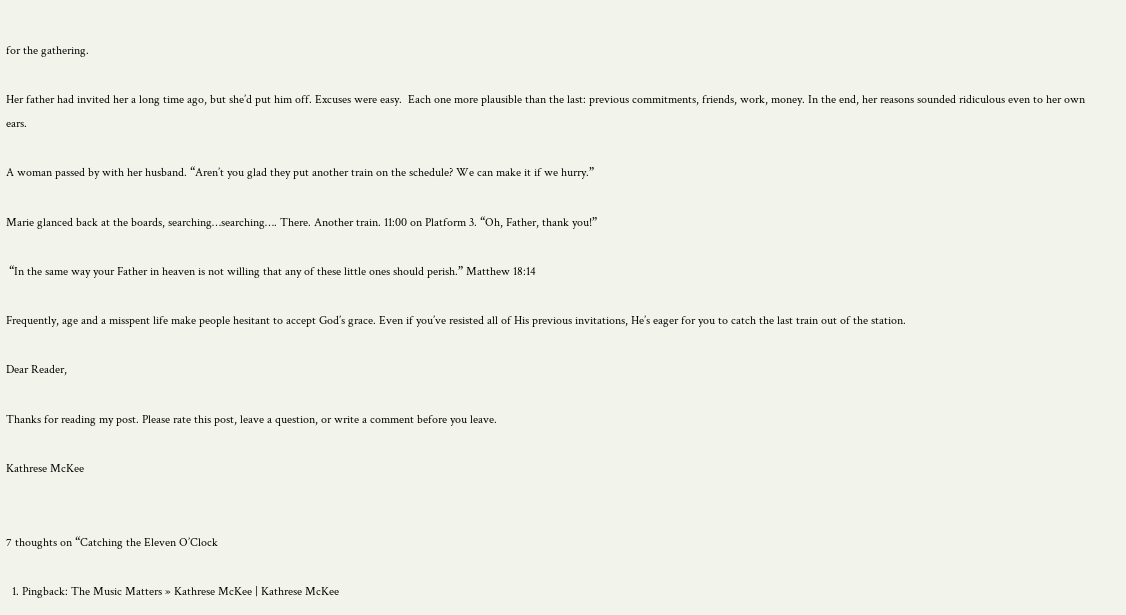for the gathering.

Her father had invited her a long time ago, but she’d put him off. Excuses were easy.  Each one more plausible than the last: previous commitments, friends, work, money. In the end, her reasons sounded ridiculous even to her own ears.

A woman passed by with her husband. “Aren’t you glad they put another train on the schedule? We can make it if we hurry.”

Marie glanced back at the boards, searching…searching…. There. Another train. 11:00 on Platform 3. “Oh, Father, thank you!”

 “In the same way your Father in heaven is not willing that any of these little ones should perish.” Matthew 18:14

Frequently, age and a misspent life make people hesitant to accept God’s grace. Even if you’ve resisted all of His previous invitations, He’s eager for you to catch the last train out of the station.

Dear Reader,

Thanks for reading my post. Please rate this post, leave a question, or write a comment before you leave.

Kathrese McKee


7 thoughts on “Catching the Eleven O’Clock

  1. Pingback: The Music Matters » Kathrese McKee | Kathrese McKee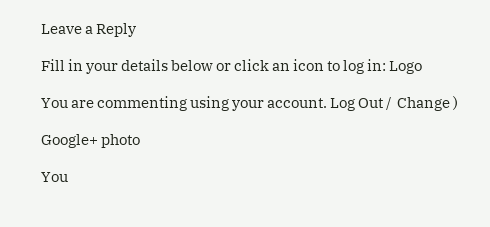Leave a Reply

Fill in your details below or click an icon to log in: Logo

You are commenting using your account. Log Out /  Change )

Google+ photo

You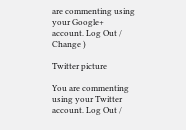are commenting using your Google+ account. Log Out /  Change )

Twitter picture

You are commenting using your Twitter account. Log Out /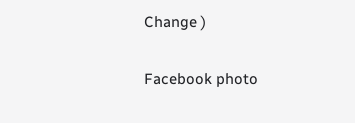Change )

Facebook photo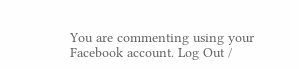You are commenting using your Facebook account. Log Out /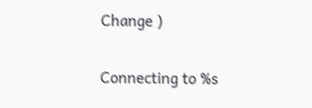Change )


Connecting to %s